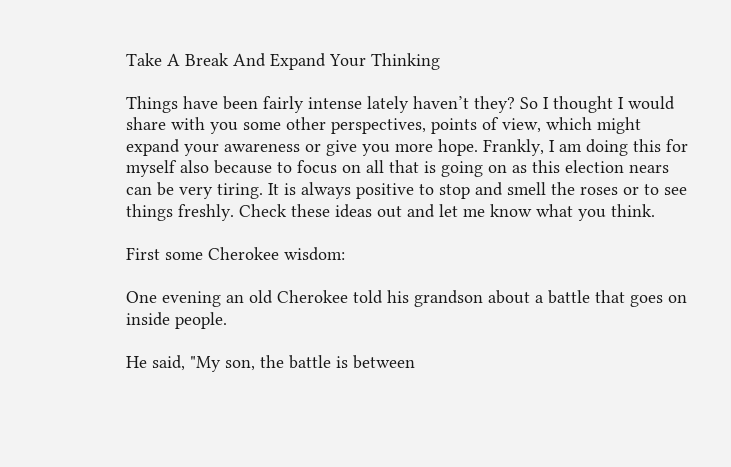Take A Break And Expand Your Thinking

Things have been fairly intense lately haven’t they? So I thought I would share with you some other perspectives, points of view, which might expand your awareness or give you more hope. Frankly, I am doing this for myself also because to focus on all that is going on as this election nears can be very tiring. It is always positive to stop and smell the roses or to see things freshly. Check these ideas out and let me know what you think.

First some Cherokee wisdom:

One evening an old Cherokee told his grandson about a battle that goes on inside people.

He said, "My son, the battle is between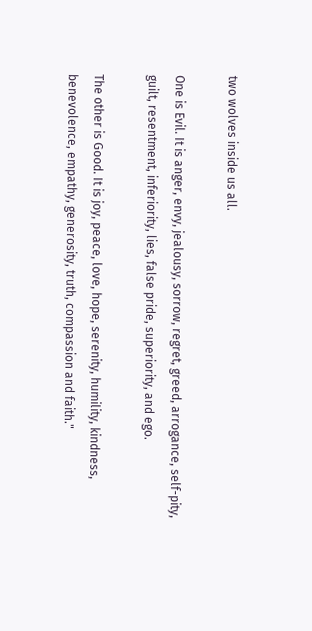two wolves inside us all.

One is Evil. It is anger, envy, jealousy, sorrow, regret, greed, arrogance, self-pity, guilt, resentment, inferiority, lies, false pride, superiority, and ego.

The other is Good. It is joy, peace, love, hope, serenity, humility, kindness, benevolence, empathy, generosity, truth, compassion and faith."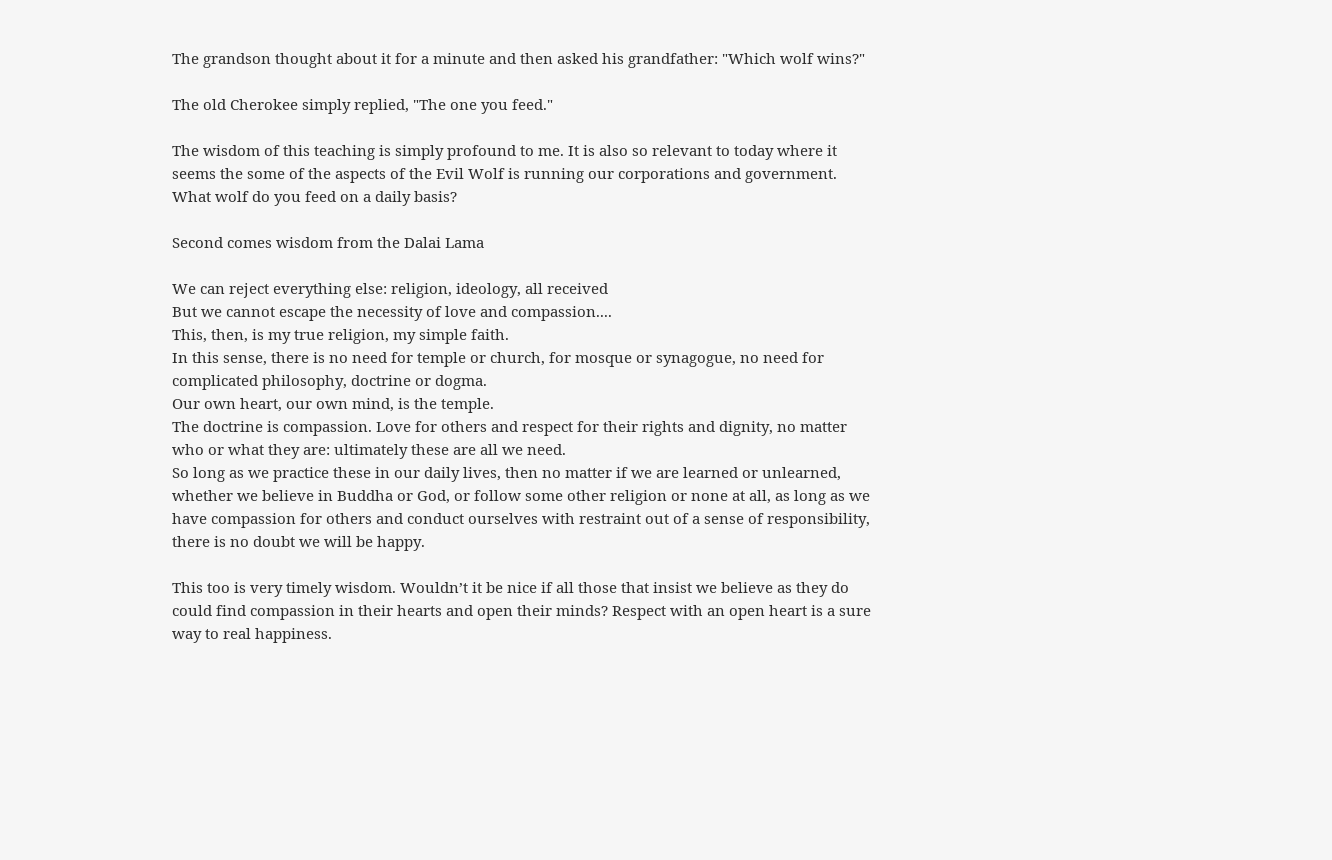The grandson thought about it for a minute and then asked his grandfather: "Which wolf wins?"

The old Cherokee simply replied, "The one you feed."

The wisdom of this teaching is simply profound to me. It is also so relevant to today where it seems the some of the aspects of the Evil Wolf is running our corporations and government. What wolf do you feed on a daily basis?

Second comes wisdom from the Dalai Lama

We can reject everything else: religion, ideology, all received
But we cannot escape the necessity of love and compassion....
This, then, is my true religion, my simple faith.
In this sense, there is no need for temple or church, for mosque or synagogue, no need for complicated philosophy, doctrine or dogma.
Our own heart, our own mind, is the temple.
The doctrine is compassion. Love for others and respect for their rights and dignity, no matter who or what they are: ultimately these are all we need.
So long as we practice these in our daily lives, then no matter if we are learned or unlearned, whether we believe in Buddha or God, or follow some other religion or none at all, as long as we have compassion for others and conduct ourselves with restraint out of a sense of responsibility, there is no doubt we will be happy.

This too is very timely wisdom. Wouldn’t it be nice if all those that insist we believe as they do could find compassion in their hearts and open their minds? Respect with an open heart is a sure way to real happiness.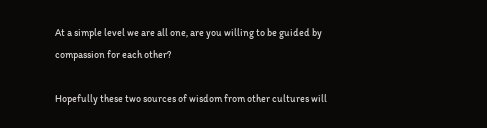At a simple level we are all one, are you willing to be guided by compassion for each other?

Hopefully these two sources of wisdom from other cultures will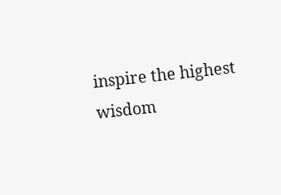inspire the highest wisdom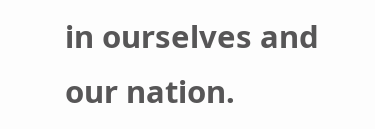in ourselves and our nation.